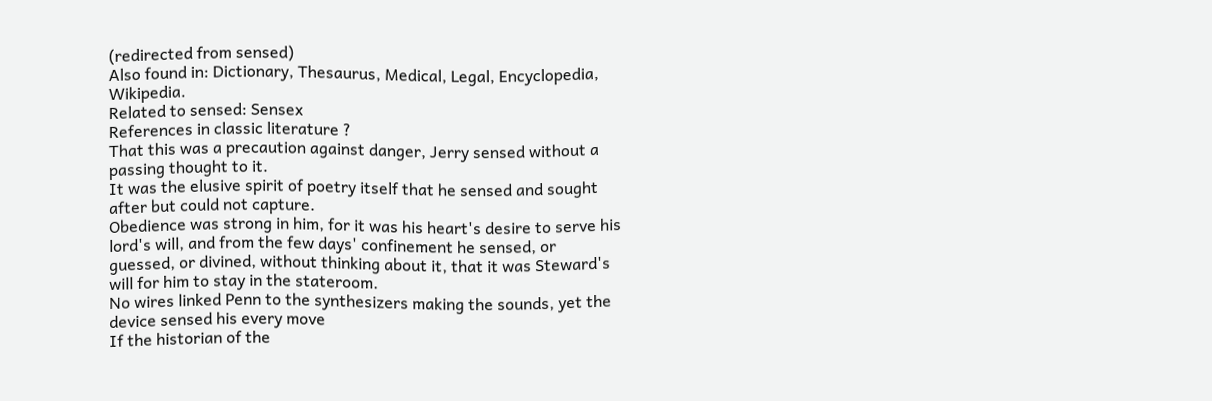(redirected from sensed)
Also found in: Dictionary, Thesaurus, Medical, Legal, Encyclopedia, Wikipedia.
Related to sensed: Sensex
References in classic literature ?
That this was a precaution against danger, Jerry sensed without a passing thought to it.
It was the elusive spirit of poetry itself that he sensed and sought after but could not capture.
Obedience was strong in him, for it was his heart's desire to serve his lord's will, and from the few days' confinement he sensed, or guessed, or divined, without thinking about it, that it was Steward's will for him to stay in the stateroom.
No wires linked Penn to the synthesizers making the sounds, yet the device sensed his every move
If the historian of the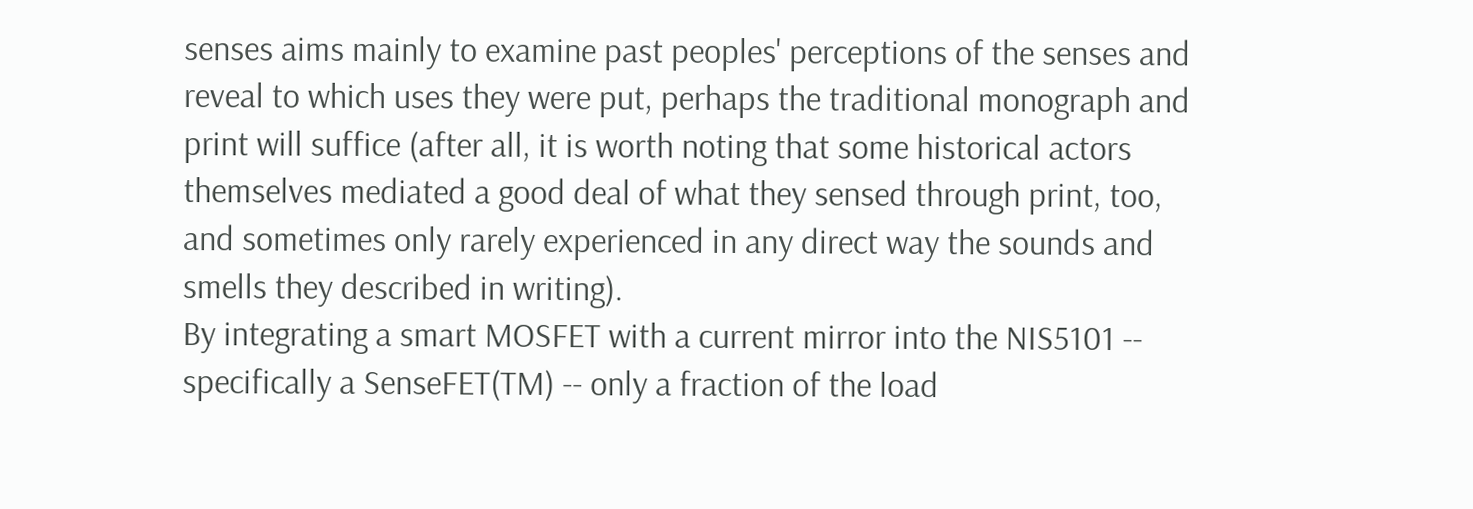senses aims mainly to examine past peoples' perceptions of the senses and reveal to which uses they were put, perhaps the traditional monograph and print will suffice (after all, it is worth noting that some historical actors themselves mediated a good deal of what they sensed through print, too, and sometimes only rarely experienced in any direct way the sounds and smells they described in writing).
By integrating a smart MOSFET with a current mirror into the NIS5101 -- specifically a SenseFET(TM) -- only a fraction of the load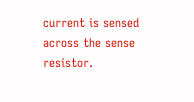current is sensed across the sense resistor.